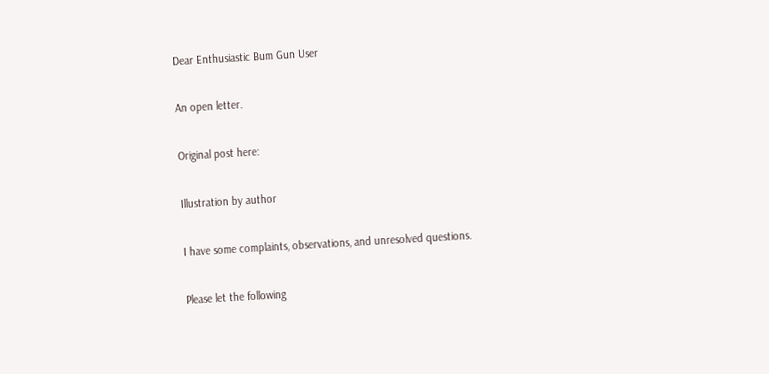Dear Enthusiastic Bum Gun User

An open letter.

Original post here:

Illustration by author

I have some complaints, observations, and unresolved questions.

Please let the following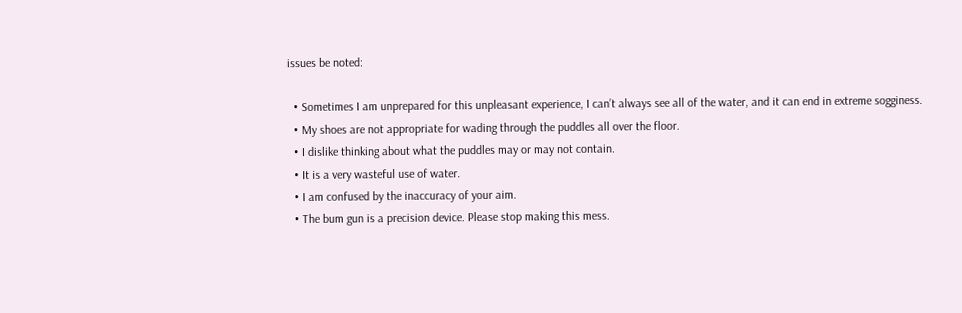issues be noted:

  • Sometimes I am unprepared for this unpleasant experience, I can’t always see all of the water, and it can end in extreme sogginess.
  • My shoes are not appropriate for wading through the puddles all over the floor.
  • I dislike thinking about what the puddles may or may not contain.
  • It is a very wasteful use of water.
  • I am confused by the inaccuracy of your aim.
  • The bum gun is a precision device. Please stop making this mess.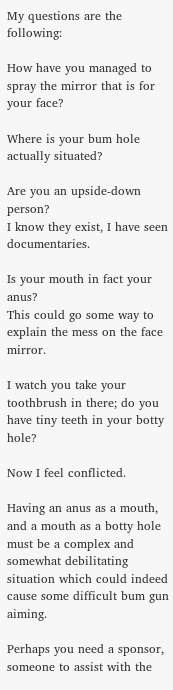My questions are the following:

How have you managed to spray the mirror that is for your face?

Where is your bum hole actually situated?

Are you an upside-down person?
I know they exist, I have seen documentaries.

Is your mouth in fact your anus?
This could go some way to explain the mess on the face mirror.

I watch you take your toothbrush in there; do you have tiny teeth in your botty hole?

Now I feel conflicted.

Having an anus as a mouth, and a mouth as a botty hole must be a complex and somewhat debilitating situation which could indeed cause some difficult bum gun aiming.

Perhaps you need a sponsor, someone to assist with the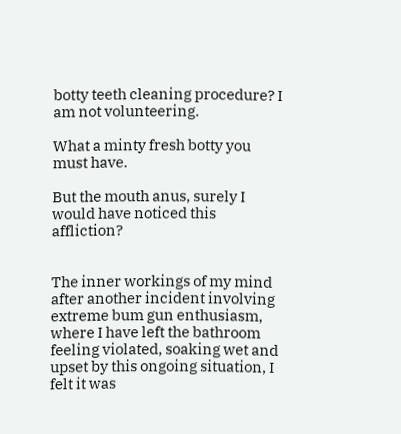botty teeth cleaning procedure? I am not volunteering.

What a minty fresh botty you must have.

But the mouth anus, surely I would have noticed this affliction?


The inner workings of my mind after another incident involving extreme bum gun enthusiasm, where I have left the bathroom feeling violated, soaking wet and upset by this ongoing situation, I felt it was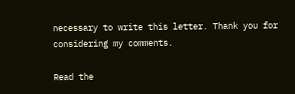necessary to write this letter. Thank you for considering my comments.

Read the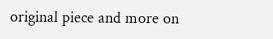original piece and more on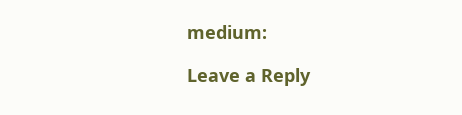medium:

Leave a Reply